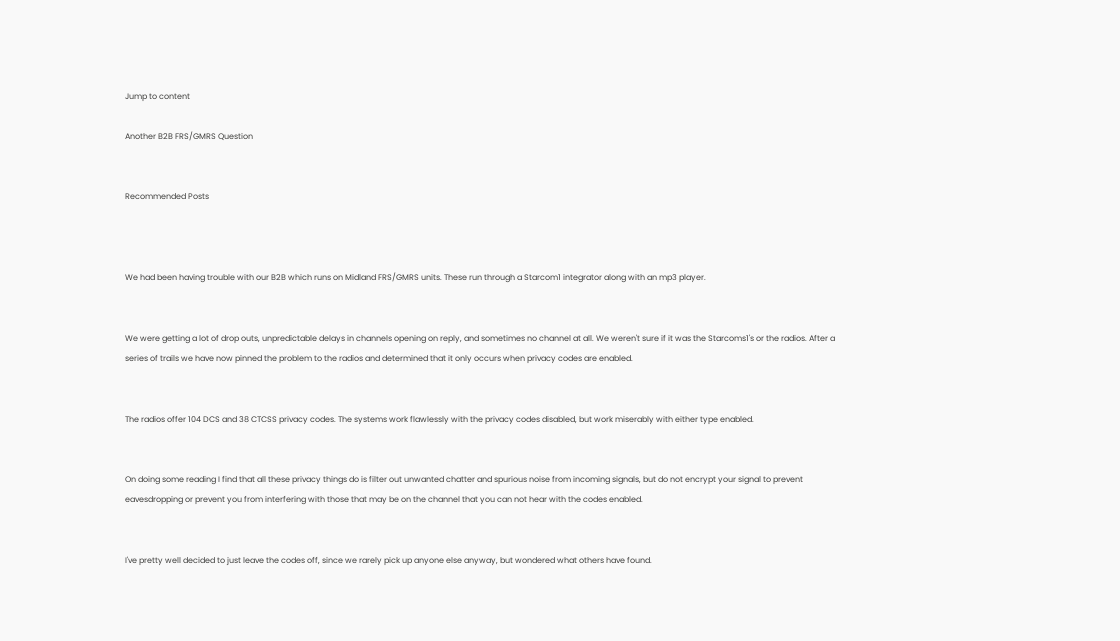Jump to content

Another B2B FRS/GMRS Question


Recommended Posts



We had been having trouble with our B2B which runs on Midland FRS/GMRS units. These run through a Starcom1 integrator along with an mp3 player.


We were getting a lot of drop outs, unpredictable delays in channels opening on reply, and sometimes no channel at all. We weren't sure if it was the Starcoms1's or the radios. After a series of trails we have now pinned the problem to the radios and determined that it only occurs when privacy codes are enabled.


The radios offer 104 DCS and 38 CTCSS privacy codes. The systems work flawlessly with the privacy codes disabled, but work miserably with either type enabled.


On doing some reading I find that all these privacy things do is filter out unwanted chatter and spurious noise from incoming signals, but do not encrypt your signal to prevent eavesdropping or prevent you from interfering with those that may be on the channel that you can not hear with the codes enabled.


I've pretty well decided to just leave the codes off, since we rarely pick up anyone else anyway, but wondered what others have found.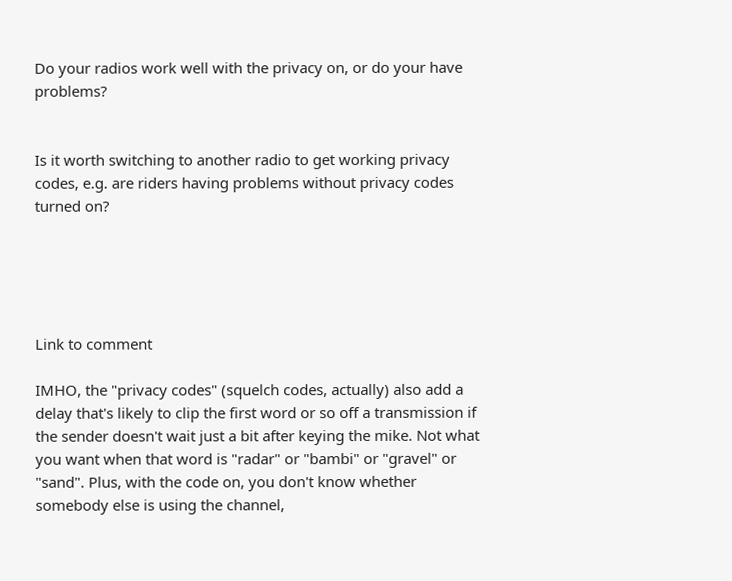Do your radios work well with the privacy on, or do your have problems?


Is it worth switching to another radio to get working privacy codes, e.g. are riders having problems without privacy codes turned on?





Link to comment

IMHO, the "privacy codes" (squelch codes, actually) also add a delay that's likely to clip the first word or so off a transmission if the sender doesn't wait just a bit after keying the mike. Not what you want when that word is "radar" or "bambi" or "gravel" or "sand". Plus, with the code on, you don't know whether somebody else is using the channel,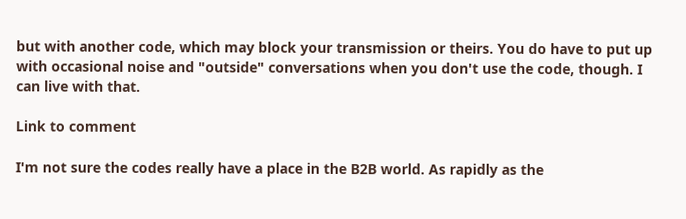but with another code, which may block your transmission or theirs. You do have to put up with occasional noise and "outside" conversations when you don't use the code, though. I can live with that.

Link to comment

I'm not sure the codes really have a place in the B2B world. As rapidly as the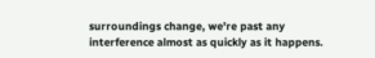surroundings change, we're past any interference almost as quickly as it happens.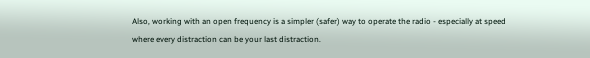Also, working with an open frequency is a simpler (safer) way to operate the radio - especially at speed where every distraction can be your last distraction.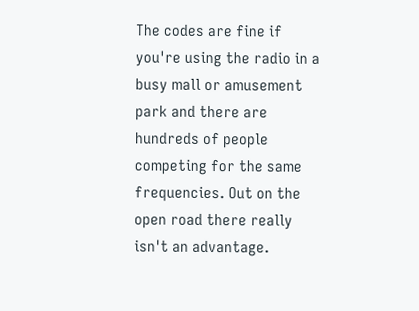The codes are fine if you're using the radio in a busy mall or amusement park and there are hundreds of people competing for the same frequencies. Out on the open road there really isn't an advantage.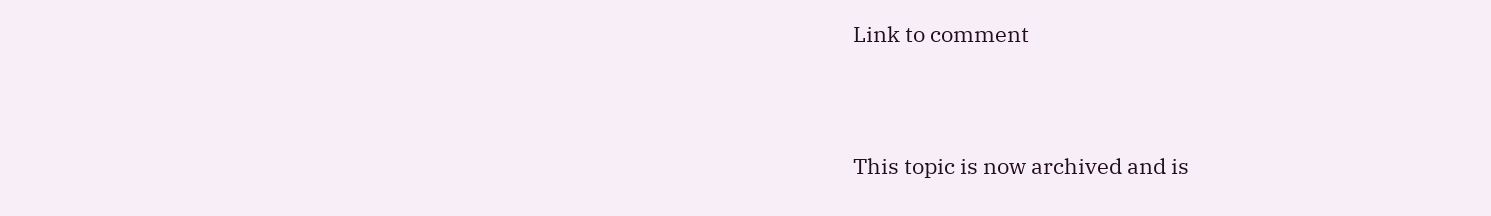Link to comment


This topic is now archived and is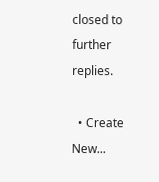closed to further replies.

  • Create New...